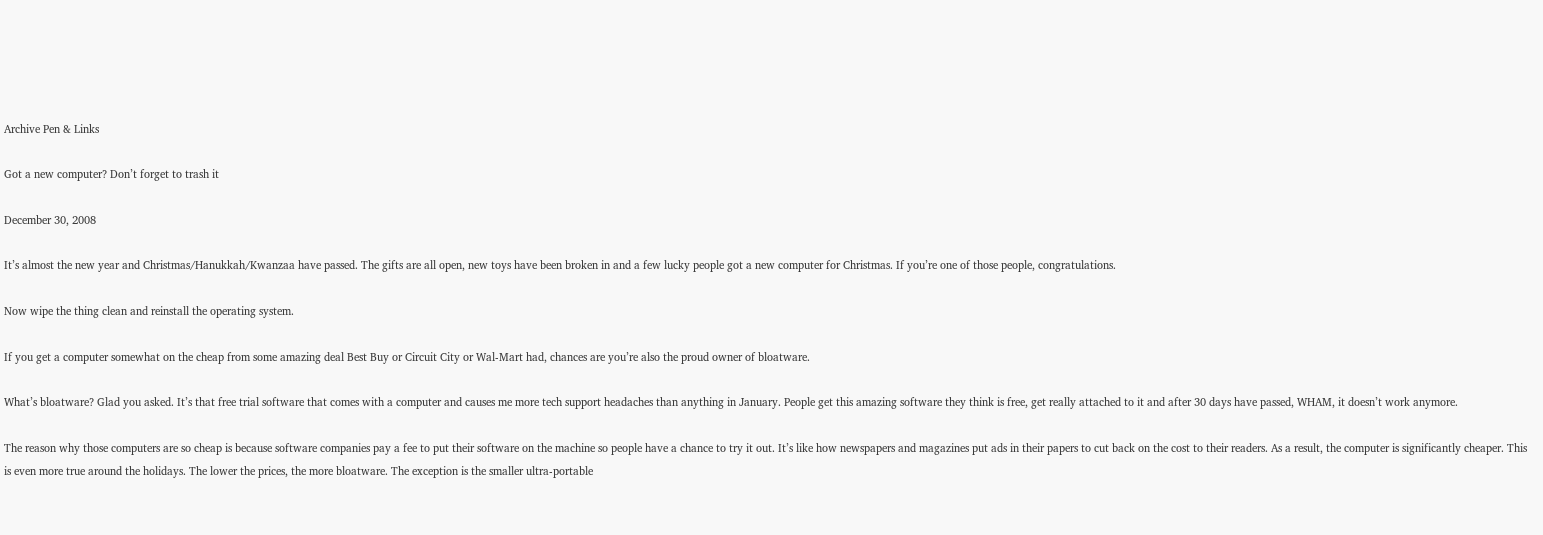Archive Pen & Links

Got a new computer? Don’t forget to trash it

December 30, 2008

It’s almost the new year and Christmas/Hanukkah/Kwanzaa have passed. The gifts are all open, new toys have been broken in and a few lucky people got a new computer for Christmas. If you’re one of those people, congratulations.

Now wipe the thing clean and reinstall the operating system.

If you get a computer somewhat on the cheap from some amazing deal Best Buy or Circuit City or Wal-Mart had, chances are you’re also the proud owner of bloatware.

What’s bloatware? Glad you asked. It’s that free trial software that comes with a computer and causes me more tech support headaches than anything in January. People get this amazing software they think is free, get really attached to it and after 30 days have passed, WHAM, it doesn’t work anymore.

The reason why those computers are so cheap is because software companies pay a fee to put their software on the machine so people have a chance to try it out. It’s like how newspapers and magazines put ads in their papers to cut back on the cost to their readers. As a result, the computer is significantly cheaper. This is even more true around the holidays. The lower the prices, the more bloatware. The exception is the smaller ultra-portable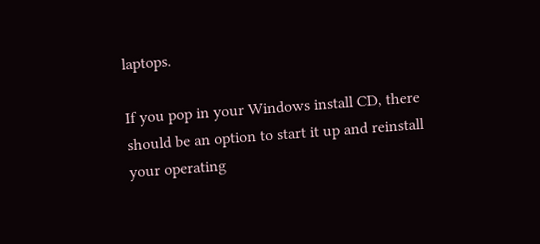laptops.

If you pop in your Windows install CD, there should be an option to start it up and reinstall your operating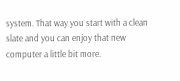system. That way you start with a clean slate and you can enjoy that new computer a little bit more.